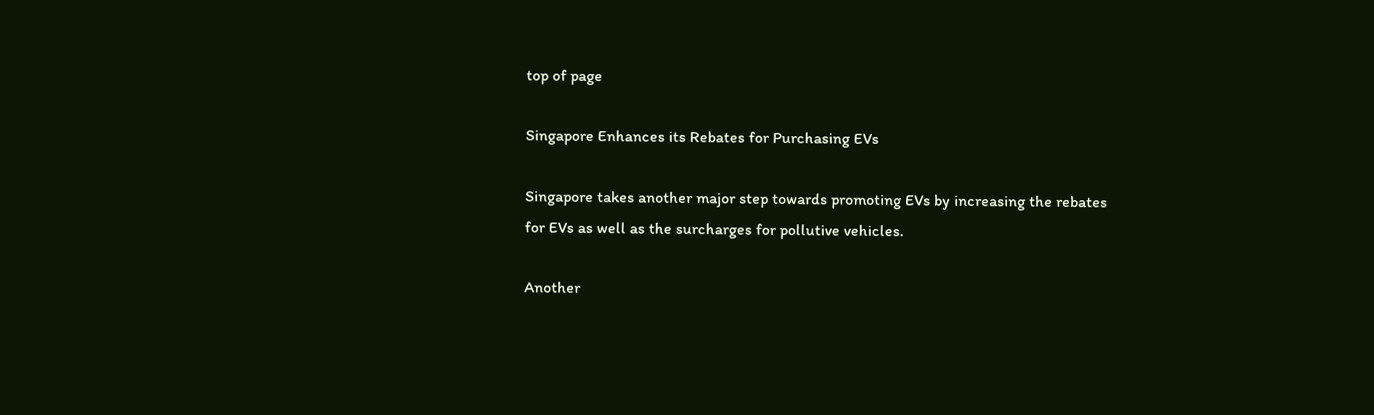top of page

Singapore Enhances its Rebates for Purchasing EVs

Singapore takes another major step towards promoting EVs by increasing the rebates for EVs as well as the surcharges for pollutive vehicles.

Another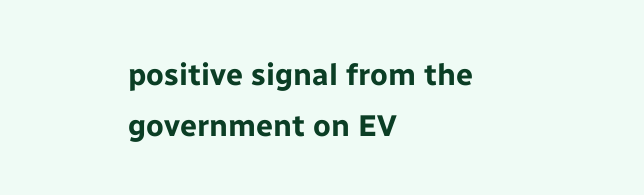positive signal from the government on EV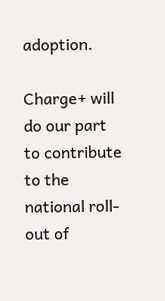adoption.

Charge+ will do our part to contribute to the national roll-out of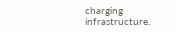charging infrastructure.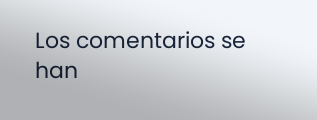Los comentarios se han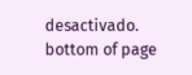desactivado.
bottom of page